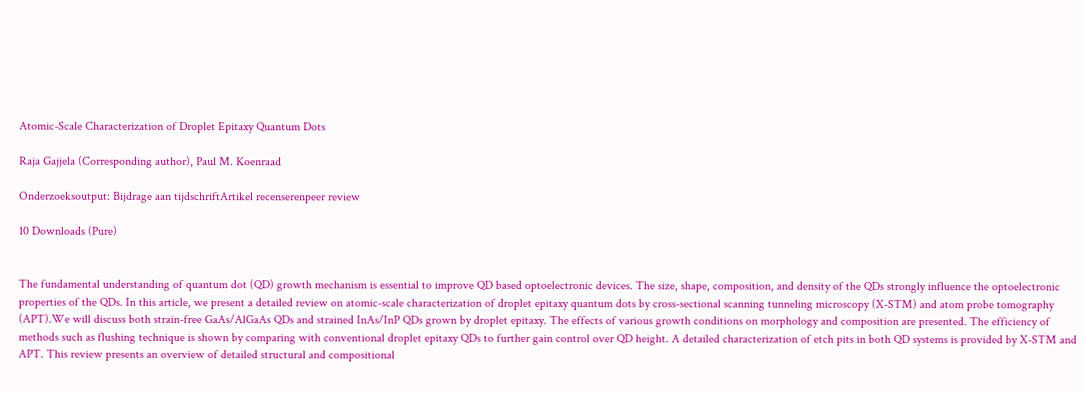Atomic-Scale Characterization of Droplet Epitaxy Quantum Dots

Raja Gajjela (Corresponding author), Paul M. Koenraad

Onderzoeksoutput: Bijdrage aan tijdschriftArtikel recenserenpeer review

10 Downloads (Pure)


The fundamental understanding of quantum dot (QD) growth mechanism is essential to improve QD based optoelectronic devices. The size, shape, composition, and density of the QDs strongly influence the optoelectronic properties of the QDs. In this article, we present a detailed review on atomic-scale characterization of droplet epitaxy quantum dots by cross-sectional scanning tunneling microscopy (X-STM) and atom probe tomography (APT).We will discuss both strain-free GaAs/AlGaAs QDs and strained InAs/InP QDs grown by droplet epitaxy. The effects of various growth conditions on morphology and composition are presented. The efficiency of methods such as flushing technique is shown by comparing with conventional droplet epitaxy QDs to further gain control over QD height. A detailed characterization of etch pits in both QD systems is provided by X-STM and APT. This review presents an overview of detailed structural and compositional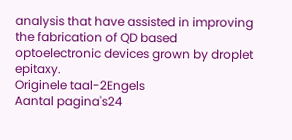analysis that have assisted in improving the fabrication of QD based optoelectronic devices grown by droplet epitaxy.
Originele taal-2Engels
Aantal pagina's24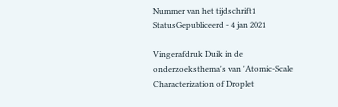Nummer van het tijdschrift1
StatusGepubliceerd - 4 jan 2021

Vingerafdruk Duik in de onderzoeksthema's van 'Atomic-Scale Characterization of Droplet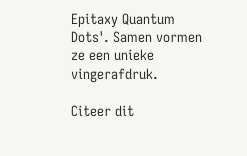Epitaxy Quantum Dots'. Samen vormen ze een unieke vingerafdruk.

Citeer dit